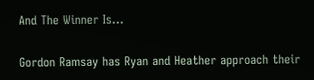And The Winner Is...

Gordon Ramsay has Ryan and Heather approach their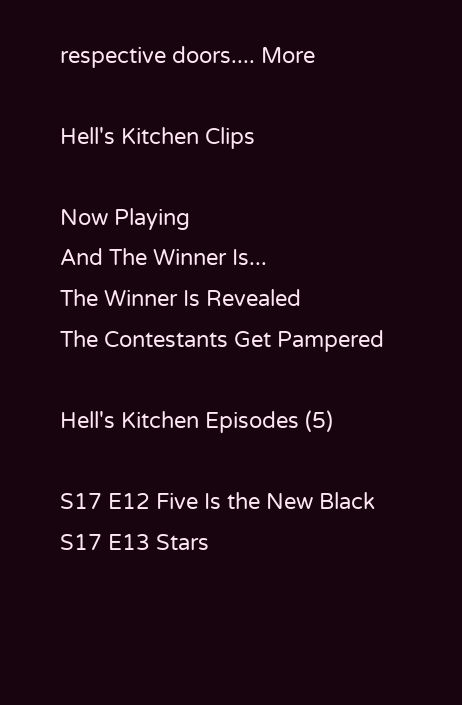respective doors.... More

Hell's Kitchen Clips

Now Playing
And The Winner Is...
The Winner Is Revealed
The Contestants Get Pampered

Hell's Kitchen Episodes (5)

S17 E12 Five Is the New Black
S17 E13 Stars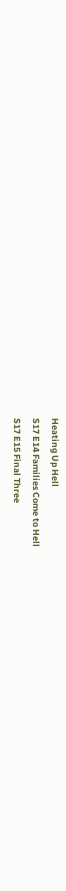Heating Up Hell
S17 E14 Families Come to Hell
S17 E15 Final Three